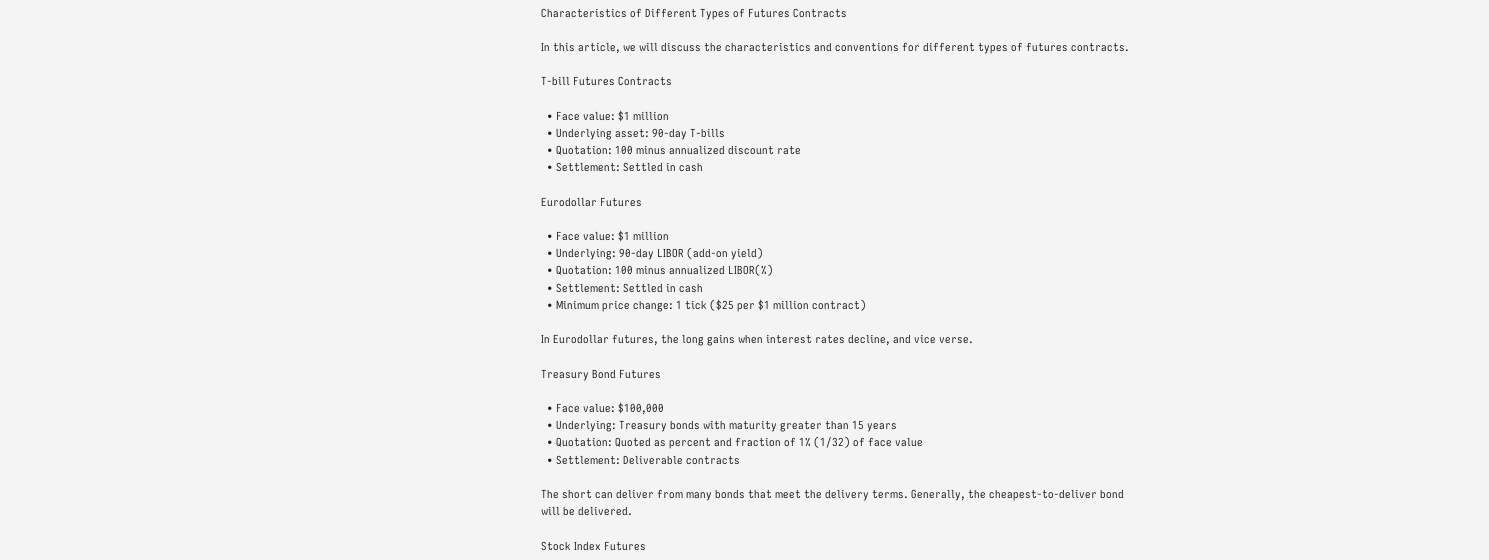Characteristics of Different Types of Futures Contracts

In this article, we will discuss the characteristics and conventions for different types of futures contracts.

T-bill Futures Contracts

  • Face value: $1 million
  • Underlying asset: 90-day T-bills
  • Quotation: 100 minus annualized discount rate
  • Settlement: Settled in cash

Eurodollar Futures

  • Face value: $1 million
  • Underlying: 90-day LIBOR (add-on yield)
  • Quotation: 100 minus annualized LIBOR(%)
  • Settlement: Settled in cash
  • Minimum price change: 1 tick ($25 per $1 million contract)

In Eurodollar futures, the long gains when interest rates decline, and vice verse.

Treasury Bond Futures

  • Face value: $100,000
  • Underlying: Treasury bonds with maturity greater than 15 years
  • Quotation: Quoted as percent and fraction of 1% (1/32) of face value
  • Settlement: Deliverable contracts

The short can deliver from many bonds that meet the delivery terms. Generally, the cheapest-to-deliver bond will be delivered.

Stock Index Futures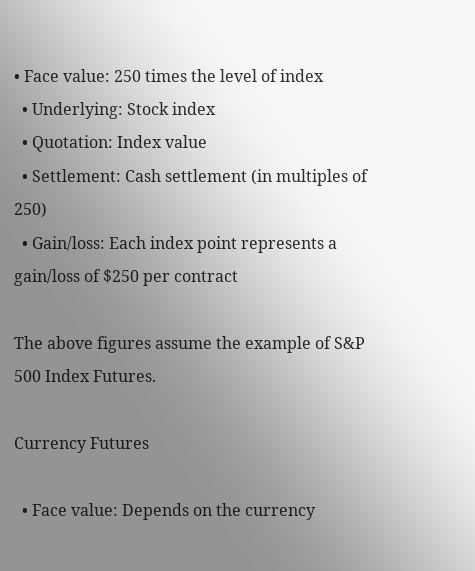• Face value: 250 times the level of index
  • Underlying: Stock index
  • Quotation: Index value
  • Settlement: Cash settlement (in multiples of 250)
  • Gain/loss: Each index point represents a gain/loss of $250 per contract

The above figures assume the example of S&P 500 Index Futures.

Currency Futures

  • Face value: Depends on the currency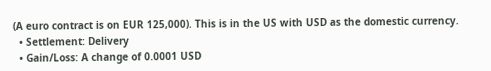(A euro contract is on EUR 125,000). This is in the US with USD as the domestic currency.
  • Settlement: Delivery
  • Gain/Loss: A change of 0.0001 USD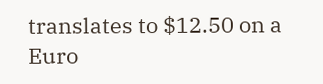translates to $12.50 on a Euro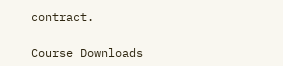contract.

Course Downloads